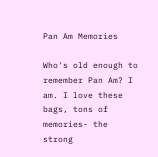Pan Am Memories

Who's old enough to remember Pan Am? I am. I love these bags, tons of memories- the strong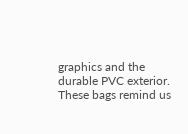graphics and the durable PVC exterior. These bags remind us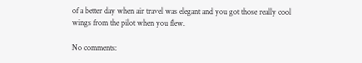of a better day when air travel was elegant and you got those really cool wings from the pilot when you flew.

No comments: